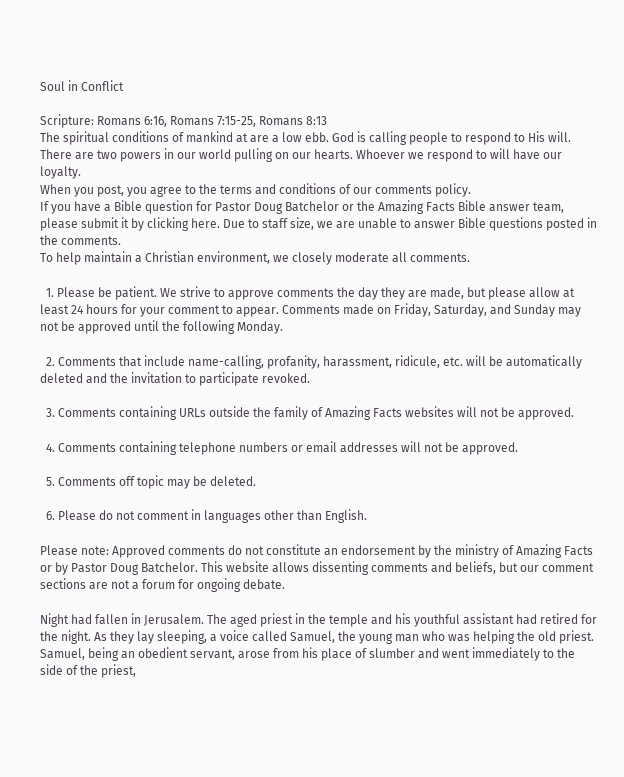Soul in Conflict

Scripture: Romans 6:16, Romans 7:15-25, Romans 8:13
The spiritual conditions of mankind at are a low ebb. God is calling people to respond to His will. There are two powers in our world pulling on our hearts. Whoever we respond to will have our loyalty.
When you post, you agree to the terms and conditions of our comments policy.
If you have a Bible question for Pastor Doug Batchelor or the Amazing Facts Bible answer team, please submit it by clicking here. Due to staff size, we are unable to answer Bible questions posted in the comments.
To help maintain a Christian environment, we closely moderate all comments.

  1. Please be patient. We strive to approve comments the day they are made, but please allow at least 24 hours for your comment to appear. Comments made on Friday, Saturday, and Sunday may not be approved until the following Monday.

  2. Comments that include name-calling, profanity, harassment, ridicule, etc. will be automatically deleted and the invitation to participate revoked.

  3. Comments containing URLs outside the family of Amazing Facts websites will not be approved.

  4. Comments containing telephone numbers or email addresses will not be approved.

  5. Comments off topic may be deleted.

  6. Please do not comment in languages other than English.

Please note: Approved comments do not constitute an endorsement by the ministry of Amazing Facts or by Pastor Doug Batchelor. This website allows dissenting comments and beliefs, but our comment sections are not a forum for ongoing debate.

Night had fallen in Jerusalem. The aged priest in the temple and his youthful assistant had retired for the night. As they lay sleeping, a voice called Samuel, the young man who was helping the old priest. Samuel, being an obedient servant, arose from his place of slumber and went immediately to the side of the priest,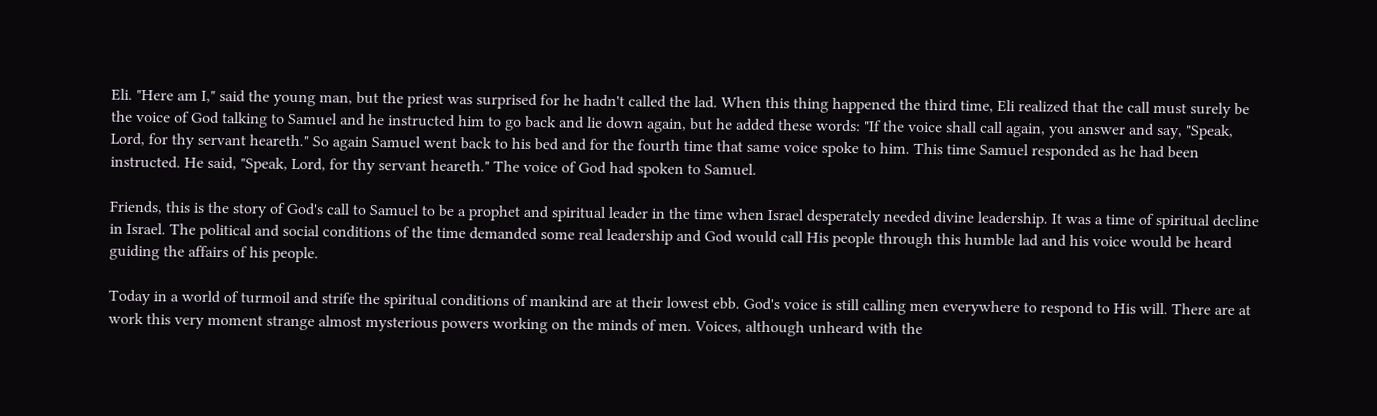Eli. "Here am I," said the young man, but the priest was surprised for he hadn't called the lad. When this thing happened the third time, Eli realized that the call must surely be the voice of God talking to Samuel and he instructed him to go back and lie down again, but he added these words: "If the voice shall call again, you answer and say, "Speak, Lord, for thy servant heareth." So again Samuel went back to his bed and for the fourth time that same voice spoke to him. This time Samuel responded as he had been instructed. He said, "Speak, Lord, for thy servant heareth." The voice of God had spoken to Samuel.

Friends, this is the story of God's call to Samuel to be a prophet and spiritual leader in the time when Israel desperately needed divine leadership. It was a time of spiritual decline in Israel. The political and social conditions of the time demanded some real leadership and God would call His people through this humble lad and his voice would be heard guiding the affairs of his people.

Today in a world of turmoil and strife the spiritual conditions of mankind are at their lowest ebb. God's voice is still calling men everywhere to respond to His will. There are at work this very moment strange almost mysterious powers working on the minds of men. Voices, although unheard with the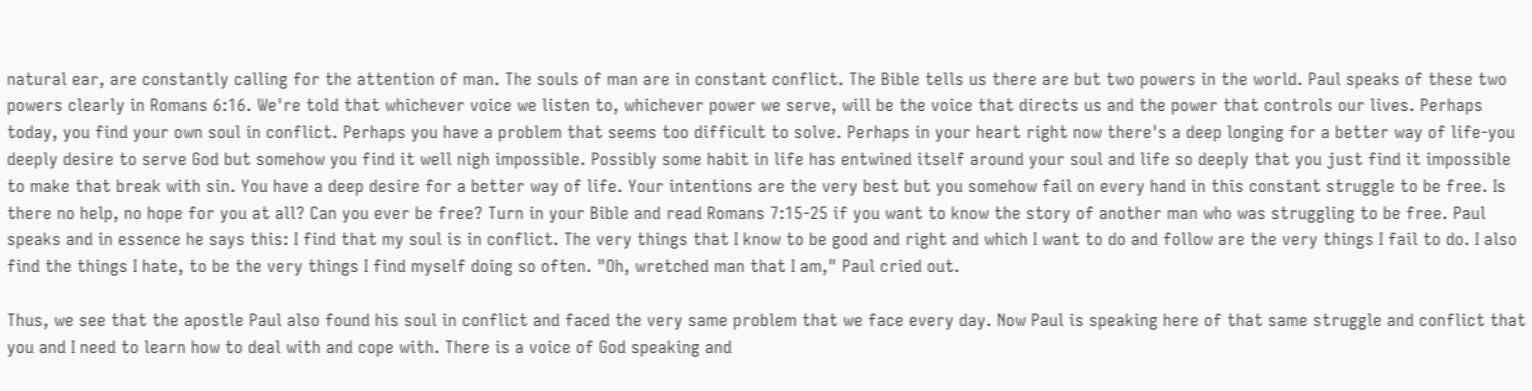natural ear, are constantly calling for the attention of man. The souls of man are in constant conflict. The Bible tells us there are but two powers in the world. Paul speaks of these two powers clearly in Romans 6:16. We're told that whichever voice we listen to, whichever power we serve, will be the voice that directs us and the power that controls our lives. Perhaps today, you find your own soul in conflict. Perhaps you have a problem that seems too difficult to solve. Perhaps in your heart right now there's a deep longing for a better way of life-you deeply desire to serve God but somehow you find it well nigh impossible. Possibly some habit in life has entwined itself around your soul and life so deeply that you just find it impossible to make that break with sin. You have a deep desire for a better way of life. Your intentions are the very best but you somehow fail on every hand in this constant struggle to be free. Is there no help, no hope for you at all? Can you ever be free? Turn in your Bible and read Romans 7:15-25 if you want to know the story of another man who was struggling to be free. Paul speaks and in essence he says this: I find that my soul is in conflict. The very things that I know to be good and right and which I want to do and follow are the very things I fail to do. I also find the things I hate, to be the very things I find myself doing so often. "Oh, wretched man that I am," Paul cried out.

Thus, we see that the apostle Paul also found his soul in conflict and faced the very same problem that we face every day. Now Paul is speaking here of that same struggle and conflict that you and I need to learn how to deal with and cope with. There is a voice of God speaking and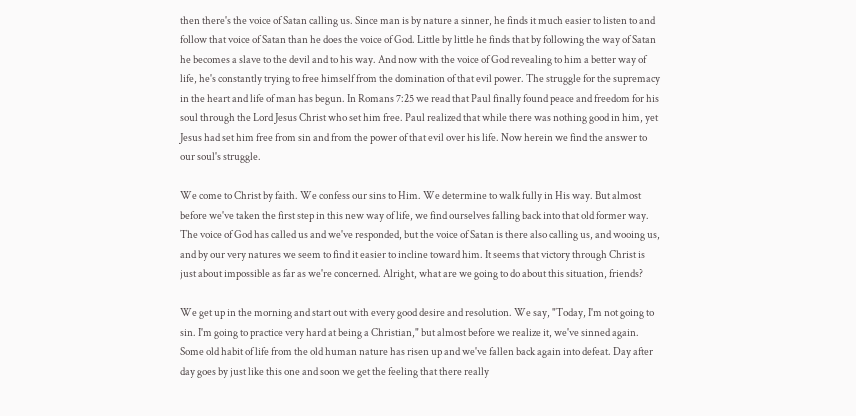then there's the voice of Satan calling us. Since man is by nature a sinner, he finds it much easier to listen to and follow that voice of Satan than he does the voice of God. Little by little he finds that by following the way of Satan he becomes a slave to the devil and to his way. And now with the voice of God revealing to him a better way of life, he's constantly trying to free himself from the domination of that evil power. The struggle for the supremacy in the heart and life of man has begun. In Romans 7:25 we read that Paul finally found peace and freedom for his soul through the Lord Jesus Christ who set him free. Paul realized that while there was nothing good in him, yet Jesus had set him free from sin and from the power of that evil over his life. Now herein we find the answer to our soul's struggle.

We come to Christ by faith. We confess our sins to Him. We determine to walk fully in His way. But almost before we've taken the first step in this new way of life, we find ourselves falling back into that old former way. The voice of God has called us and we've responded, but the voice of Satan is there also calling us, and wooing us, and by our very natures we seem to find it easier to incline toward him. It seems that victory through Christ is just about impossible as far as we're concerned. Alright, what are we going to do about this situation, friends?

We get up in the morning and start out with every good desire and resolution. We say, "Today, I'm not going to sin. I'm going to practice very hard at being a Christian," but almost before we realize it, we've sinned again. Some old habit of life from the old human nature has risen up and we've fallen back again into defeat. Day after day goes by just like this one and soon we get the feeling that there really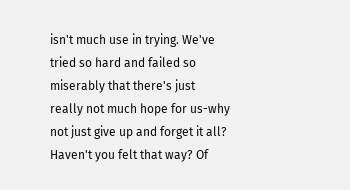isn't much use in trying. We've tried so hard and failed so miserably that there's just really not much hope for us-why not just give up and forget it all? Haven't you felt that way? Of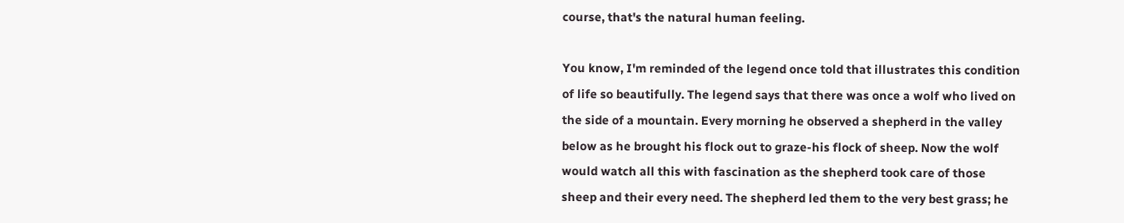course, that's the natural human feeling.

You know, I'm reminded of the legend once told that illustrates this condition of life so beautifully. The legend says that there was once a wolf who lived on the side of a mountain. Every morning he observed a shepherd in the valley below as he brought his flock out to graze-his flock of sheep. Now the wolf would watch all this with fascination as the shepherd took care of those sheep and their every need. The shepherd led them to the very best grass; he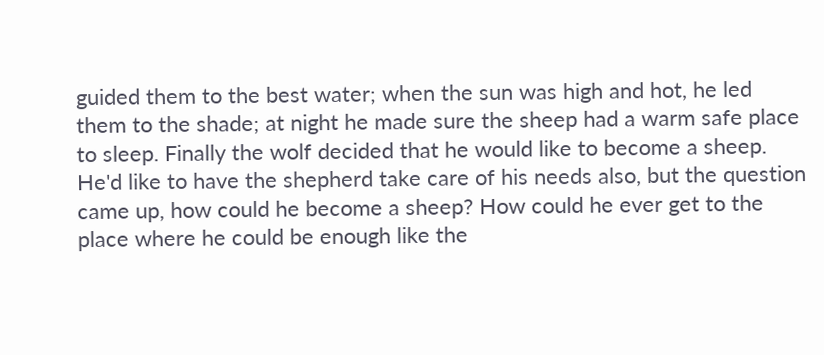guided them to the best water; when the sun was high and hot, he led them to the shade; at night he made sure the sheep had a warm safe place to sleep. Finally the wolf decided that he would like to become a sheep. He'd like to have the shepherd take care of his needs also, but the question came up, how could he become a sheep? How could he ever get to the place where he could be enough like the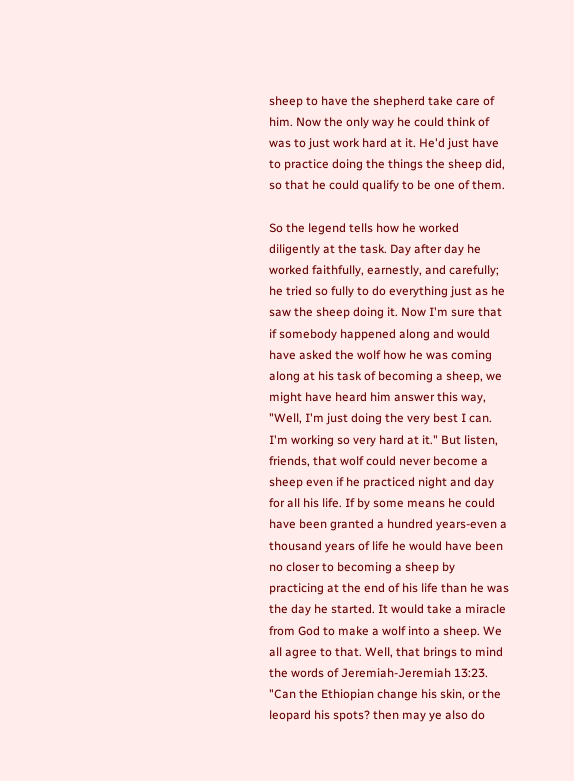sheep to have the shepherd take care of him. Now the only way he could think of was to just work hard at it. He'd just have to practice doing the things the sheep did, so that he could qualify to be one of them.

So the legend tells how he worked diligently at the task. Day after day he worked faithfully, earnestly, and carefully; he tried so fully to do everything just as he saw the sheep doing it. Now I'm sure that if somebody happened along and would have asked the wolf how he was coming along at his task of becoming a sheep, we might have heard him answer this way, "Well, I'm just doing the very best I can. I'm working so very hard at it." But listen, friends, that wolf could never become a sheep even if he practiced night and day for all his life. If by some means he could have been granted a hundred years-even a thousand years of life he would have been no closer to becoming a sheep by practicing at the end of his life than he was the day he started. It would take a miracle from God to make a wolf into a sheep. We all agree to that. Well, that brings to mind the words of Jeremiah-Jeremiah 13:23. "Can the Ethiopian change his skin, or the leopard his spots? then may ye also do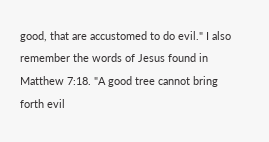good, that are accustomed to do evil." I also remember the words of Jesus found in Matthew 7:18. "A good tree cannot bring forth evil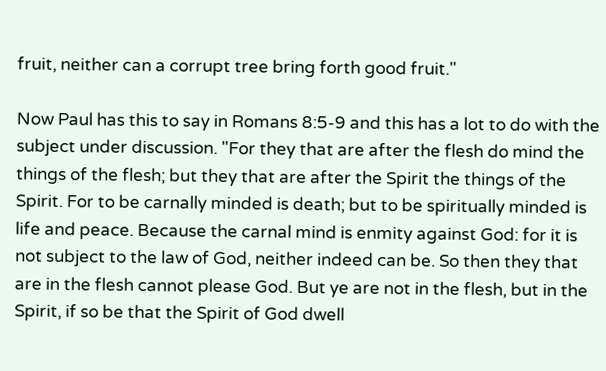fruit, neither can a corrupt tree bring forth good fruit."

Now Paul has this to say in Romans 8:5-9 and this has a lot to do with the subject under discussion. "For they that are after the flesh do mind the things of the flesh; but they that are after the Spirit the things of the Spirit. For to be carnally minded is death; but to be spiritually minded is life and peace. Because the carnal mind is enmity against God: for it is not subject to the law of God, neither indeed can be. So then they that are in the flesh cannot please God. But ye are not in the flesh, but in the Spirit, if so be that the Spirit of God dwell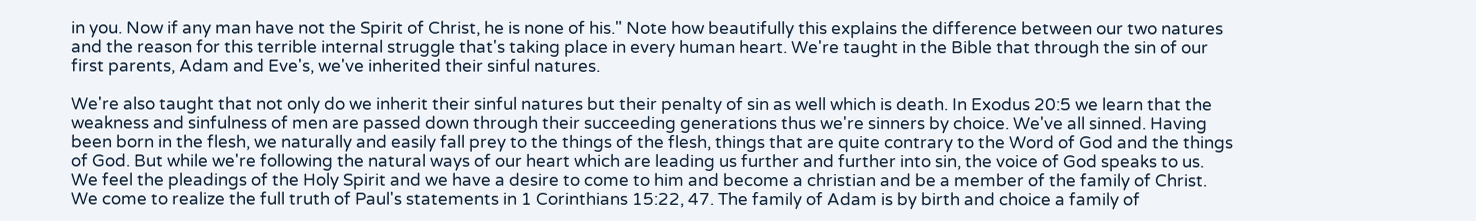in you. Now if any man have not the Spirit of Christ, he is none of his." Note how beautifully this explains the difference between our two natures and the reason for this terrible internal struggle that's taking place in every human heart. We're taught in the Bible that through the sin of our first parents, Adam and Eve's, we've inherited their sinful natures.

We're also taught that not only do we inherit their sinful natures but their penalty of sin as well which is death. In Exodus 20:5 we learn that the weakness and sinfulness of men are passed down through their succeeding generations thus we're sinners by choice. We've all sinned. Having been born in the flesh, we naturally and easily fall prey to the things of the flesh, things that are quite contrary to the Word of God and the things of God. But while we're following the natural ways of our heart which are leading us further and further into sin, the voice of God speaks to us. We feel the pleadings of the Holy Spirit and we have a desire to come to him and become a christian and be a member of the family of Christ. We come to realize the full truth of Paul's statements in 1 Corinthians 15:22, 47. The family of Adam is by birth and choice a family of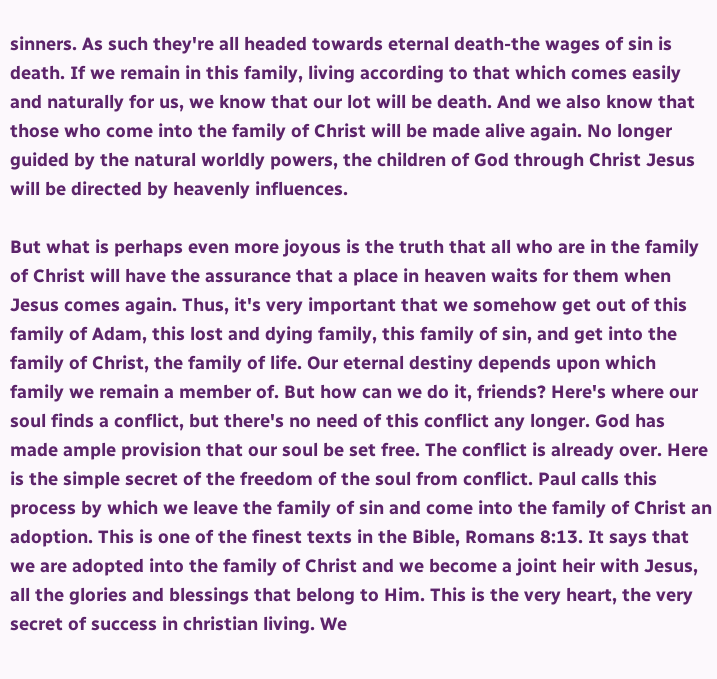sinners. As such they're all headed towards eternal death-the wages of sin is death. If we remain in this family, living according to that which comes easily and naturally for us, we know that our lot will be death. And we also know that those who come into the family of Christ will be made alive again. No longer guided by the natural worldly powers, the children of God through Christ Jesus will be directed by heavenly influences.

But what is perhaps even more joyous is the truth that all who are in the family of Christ will have the assurance that a place in heaven waits for them when Jesus comes again. Thus, it's very important that we somehow get out of this family of Adam, this lost and dying family, this family of sin, and get into the family of Christ, the family of life. Our eternal destiny depends upon which family we remain a member of. But how can we do it, friends? Here's where our soul finds a conflict, but there's no need of this conflict any longer. God has made ample provision that our soul be set free. The conflict is already over. Here is the simple secret of the freedom of the soul from conflict. Paul calls this process by which we leave the family of sin and come into the family of Christ an adoption. This is one of the finest texts in the Bible, Romans 8:13. It says that we are adopted into the family of Christ and we become a joint heir with Jesus, all the glories and blessings that belong to Him. This is the very heart, the very secret of success in christian living. We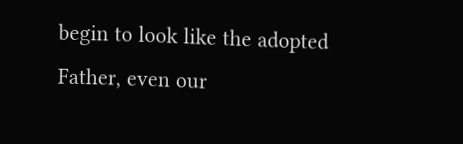begin to look like the adopted Father, even our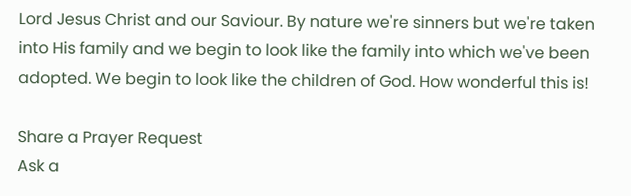Lord Jesus Christ and our Saviour. By nature we're sinners but we're taken into His family and we begin to look like the family into which we've been adopted. We begin to look like the children of God. How wonderful this is!

Share a Prayer Request
Ask a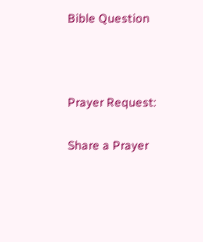Bible Question



Prayer Request:

Share a Prayer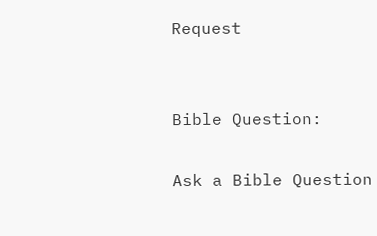Request


Bible Question:

Ask a Bible Question